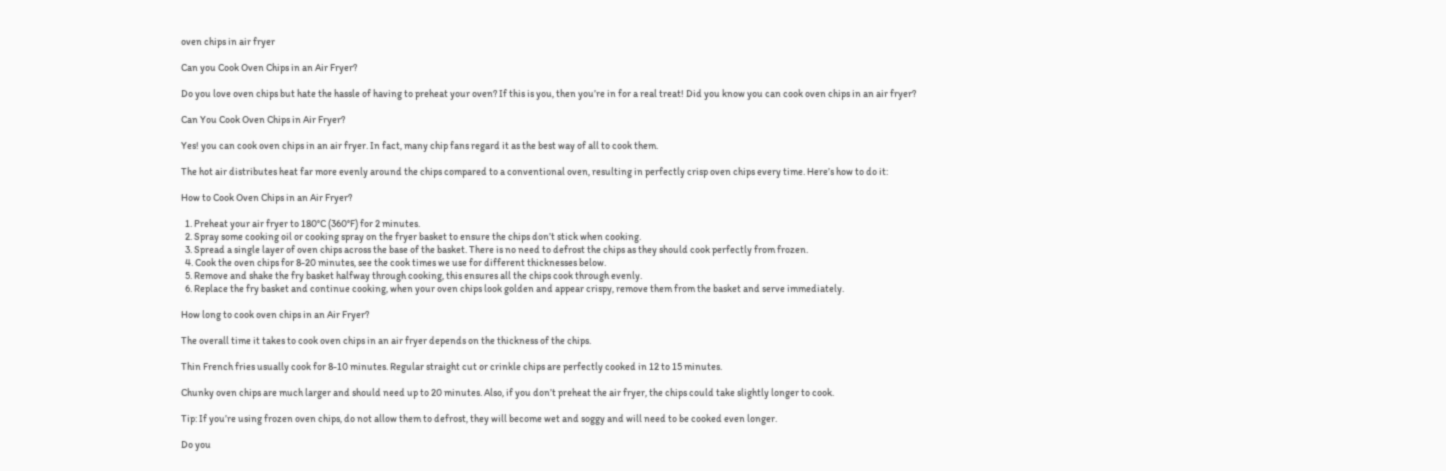oven chips in air fryer

Can you Cook Oven Chips in an Air Fryer?

Do you love oven chips but hate the hassle of having to preheat your oven? If this is you, then you’re in for a real treat! Did you know you can cook oven chips in an air fryer?

Can You Cook Oven Chips in Air Fryer?

Yes! you can cook oven chips in an air fryer. In fact, many chip fans regard it as the best way of all to cook them.

The hot air distributes heat far more evenly around the chips compared to a conventional oven, resulting in perfectly crisp oven chips every time. Here’s how to do it:

How to Cook Oven Chips in an Air Fryer?

  1. Preheat your air fryer to 180°C (360°F) for 2 minutes.
  2. Spray some cooking oil or cooking spray on the fryer basket to ensure the chips don’t stick when cooking.
  3. Spread a single layer of oven chips across the base of the basket. There is no need to defrost the chips as they should cook perfectly from frozen.
  4. Cook the oven chips for 8-20 minutes, see the cook times we use for different thicknesses below.
  5. Remove and shake the fry basket halfway through cooking, this ensures all the chips cook through evenly.
  6. Replace the fry basket and continue cooking, when your oven chips look golden and appear crispy, remove them from the basket and serve immediately.

How long to cook oven chips in an Air Fryer?

The overall time it takes to cook oven chips in an air fryer depends on the thickness of the chips.

Thin French fries usually cook for 8-10 minutes. Regular straight cut or crinkle chips are perfectly cooked in 12 to 15 minutes.

Chunky oven chips are much larger and should need up to 20 minutes. Also, if you don’t preheat the air fryer, the chips could take slightly longer to cook.

Tip: If you’re using frozen oven chips, do not allow them to defrost, they will become wet and soggy and will need to be cooked even longer.

Do you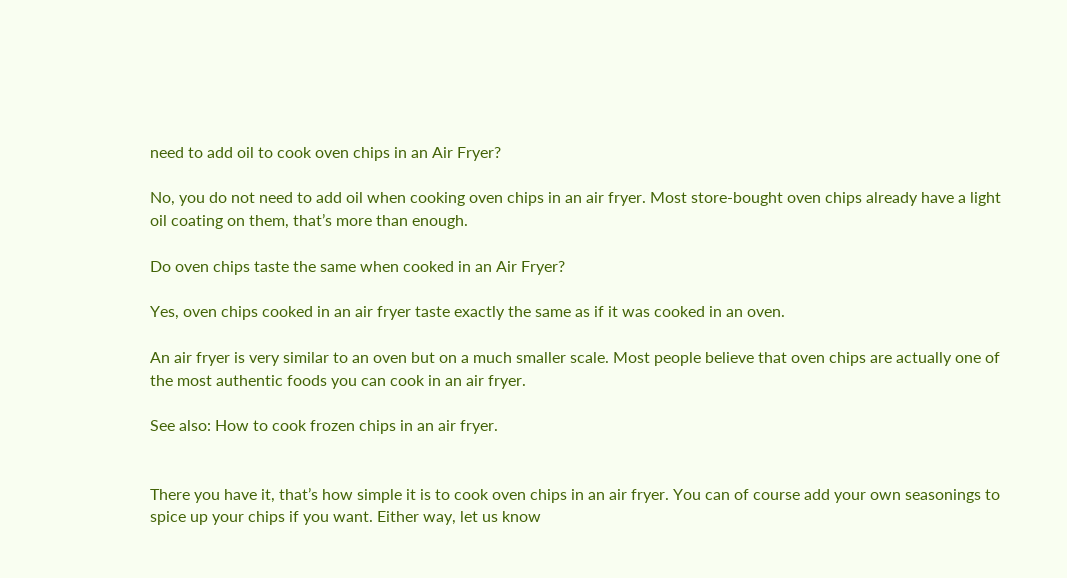need to add oil to cook oven chips in an Air Fryer?

No, you do not need to add oil when cooking oven chips in an air fryer. Most store-bought oven chips already have a light oil coating on them, that’s more than enough.

Do oven chips taste the same when cooked in an Air Fryer?

Yes, oven chips cooked in an air fryer taste exactly the same as if it was cooked in an oven.

An air fryer is very similar to an oven but on a much smaller scale. Most people believe that oven chips are actually one of the most authentic foods you can cook in an air fryer.

See also: How to cook frozen chips in an air fryer.


There you have it, that’s how simple it is to cook oven chips in an air fryer. You can of course add your own seasonings to spice up your chips if you want. Either way, let us know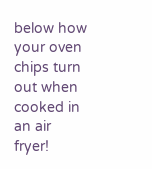below how your oven chips turn out when cooked in an air fryer!